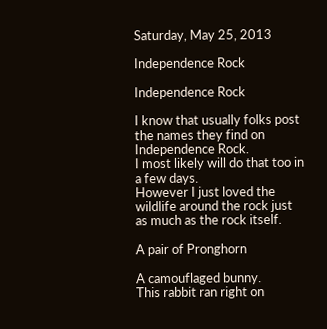Saturday, May 25, 2013

Independence Rock

Independence Rock

I know that usually folks post the names they find on Independence Rock.
I most likely will do that too in a few days.
However I just loved the wildlife around the rock just as much as the rock itself.

A pair of Pronghorn

A camouflaged bunny.
This rabbit ran right on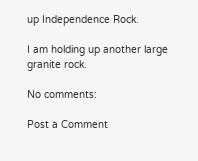up Independence Rock.

I am holding up another large granite rock.

No comments:

Post a Comment